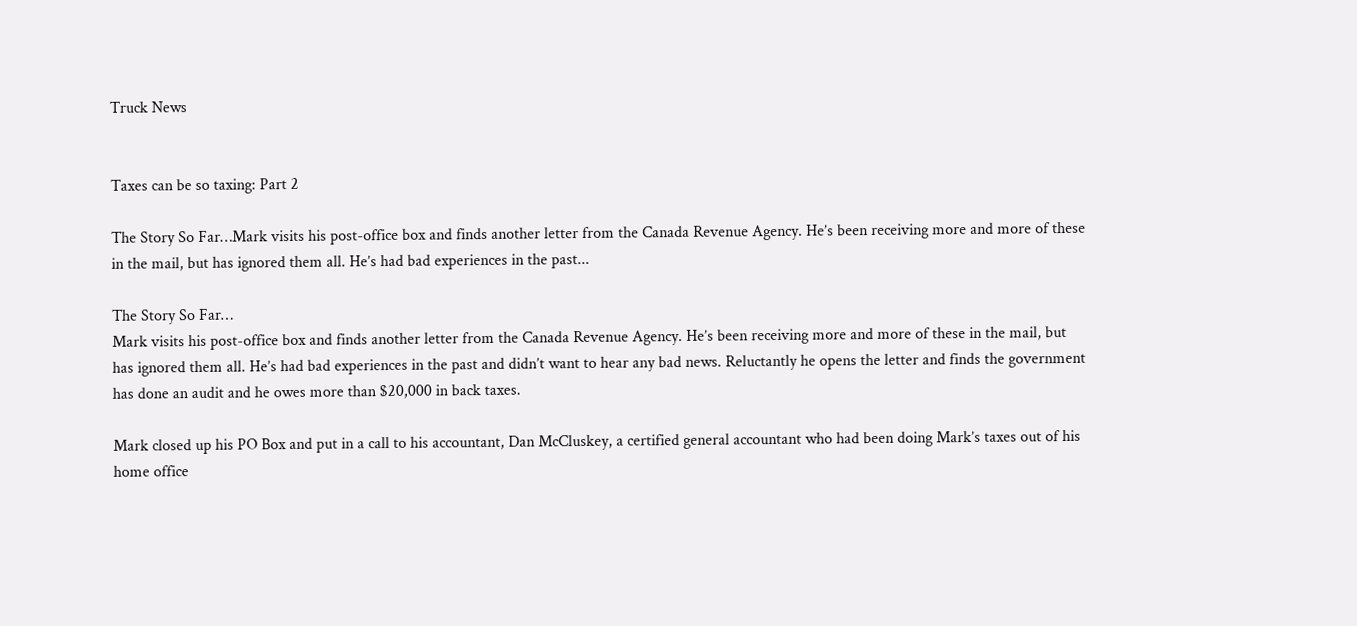Truck News


Taxes can be so taxing: Part 2

The Story So Far…Mark visits his post-office box and finds another letter from the Canada Revenue Agency. He’s been receiving more and more of these in the mail, but has ignored them all. He’s had bad experiences in the past...

The Story So Far…
Mark visits his post-office box and finds another letter from the Canada Revenue Agency. He’s been receiving more and more of these in the mail, but has ignored them all. He’s had bad experiences in the past and didn’t want to hear any bad news. Reluctantly he opens the letter and finds the government has done an audit and he owes more than $20,000 in back taxes.

Mark closed up his PO Box and put in a call to his accountant, Dan McCluskey, a certified general accountant who had been doing Mark’s taxes out of his home office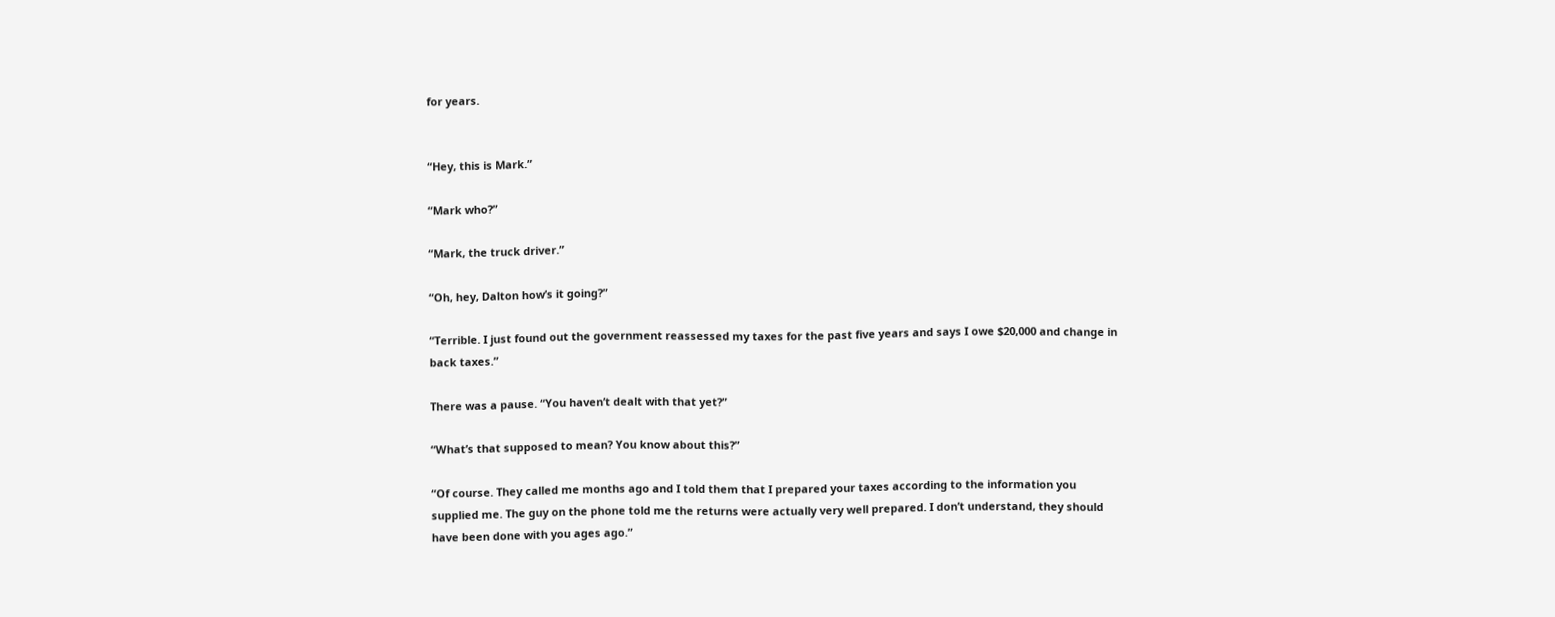for years.


“Hey, this is Mark.”

“Mark who?”

“Mark, the truck driver.”

“Oh, hey, Dalton how’s it going?”

“Terrible. I just found out the government reassessed my taxes for the past five years and says I owe $20,000 and change in back taxes.”

There was a pause. “You haven’t dealt with that yet?”

“What’s that supposed to mean? You know about this?”

“Of course. They called me months ago and I told them that I prepared your taxes according to the information you supplied me. The guy on the phone told me the returns were actually very well prepared. I don’t understand, they should have been done with you ages ago.”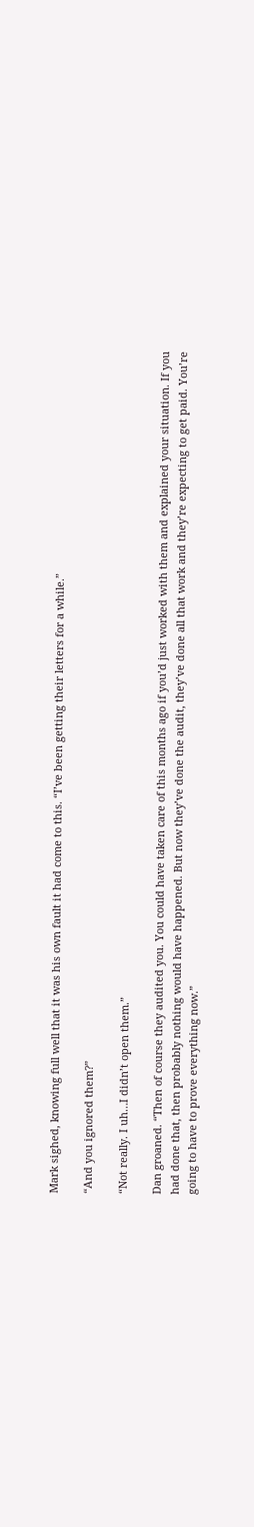Mark sighed, knowing full well that it was his own fault it had come to this. “I’ve been getting their letters for a while.”

“And you ignored them?”

“Not really. I uh…I didn’t open them.”

Dan groaned. “Then of course they audited you. You could have taken care of this months ago if you’d just worked with them and explained your situation. If you had done that, then probably nothing would have happened. But now they’ve done the audit, they’ve done all that work and they’re expecting to get paid. You’re going to have to prove everything now.”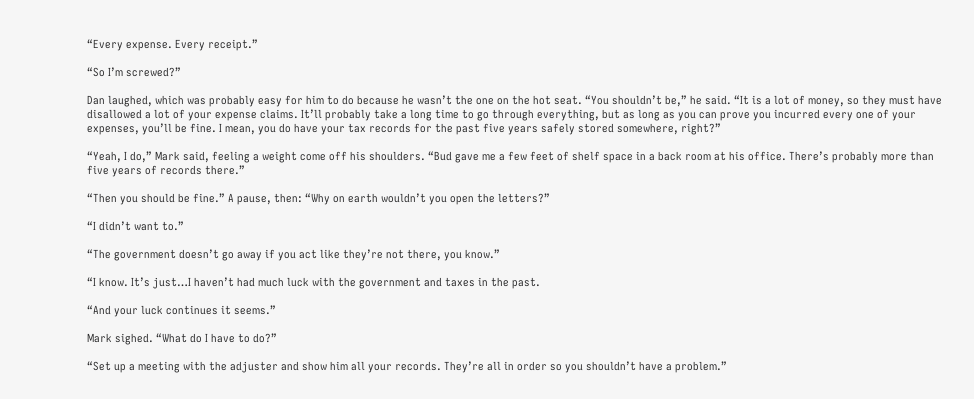“Every expense. Every receipt.”

“So I’m screwed?”

Dan laughed, which was probably easy for him to do because he wasn’t the one on the hot seat. “You shouldn’t be,” he said. “It is a lot of money, so they must have disallowed a lot of your expense claims. It’ll probably take a long time to go through everything, but as long as you can prove you incurred every one of your expenses, you’ll be fine. I mean, you do have your tax records for the past five years safely stored somewhere, right?”

“Yeah, I do,” Mark said, feeling a weight come off his shoulders. “Bud gave me a few feet of shelf space in a back room at his office. There’s probably more than five years of records there.”

“Then you should be fine.” A pause, then: “Why on earth wouldn’t you open the letters?”

“I didn’t want to.”

“The government doesn’t go away if you act like they’re not there, you know.”

“I know. It’s just…I haven’t had much luck with the government and taxes in the past.

“And your luck continues it seems.”

Mark sighed. “What do I have to do?”

“Set up a meeting with the adjuster and show him all your records. They’re all in order so you shouldn’t have a problem.”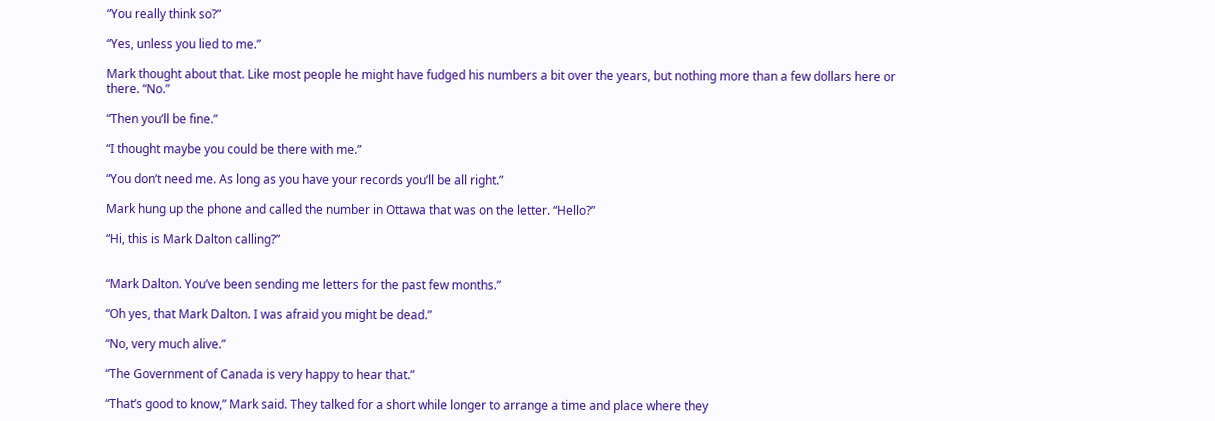“You really think so?”

“Yes, unless you lied to me.”

Mark thought about that. Like most people he might have fudged his numbers a bit over the years, but nothing more than a few dollars here or there. “No.”

“Then you’ll be fine.”

“I thought maybe you could be there with me.”

“You don’t need me. As long as you have your records you’ll be all right.”

Mark hung up the phone and called the number in Ottawa that was on the letter. “Hello?”

“Hi, this is Mark Dalton calling?”


“Mark Dalton. You’ve been sending me letters for the past few months.”

“Oh yes, that Mark Dalton. I was afraid you might be dead.”

“No, very much alive.”

“The Government of Canada is very happy to hear that.”

“That’s good to know,” Mark said. They talked for a short while longer to arrange a time and place where they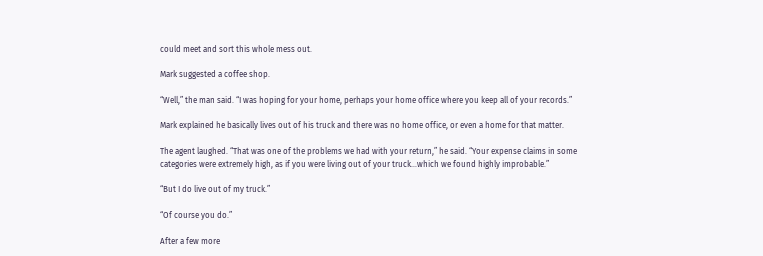could meet and sort this whole mess out.

Mark suggested a coffee shop.

“Well,” the man said. “I was hoping for your home, perhaps your home office where you keep all of your records.”

Mark explained he basically lives out of his truck and there was no home office, or even a home for that matter.

The agent laughed. “That was one of the problems we had with your return,” he said. “Your expense claims in some categories were extremely high, as if you were living out of your truck…which we found highly improbable.”

“But I do live out of my truck.”

“Of course you do.”

After a few more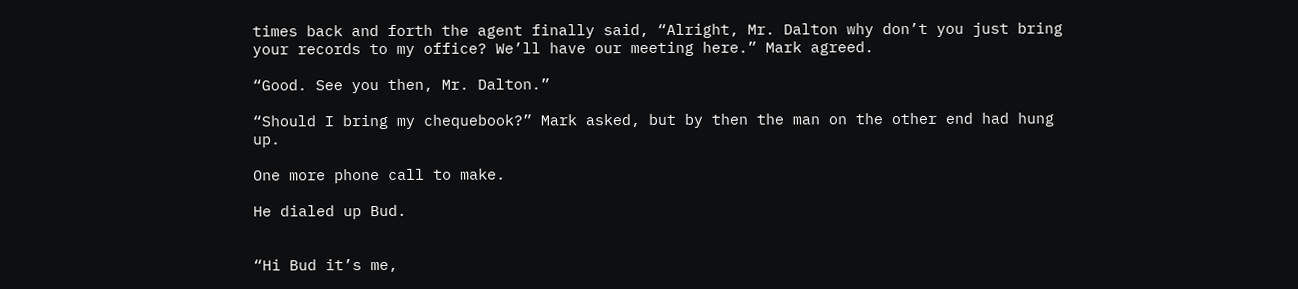times back and forth the agent finally said, “Alright, Mr. Dalton why don’t you just bring your records to my office? We’ll have our meeting here.” Mark agreed.

“Good. See you then, Mr. Dalton.”

“Should I bring my chequebook?” Mark asked, but by then the man on the other end had hung up.

One more phone call to make.

He dialed up Bud.


“Hi Bud it’s me,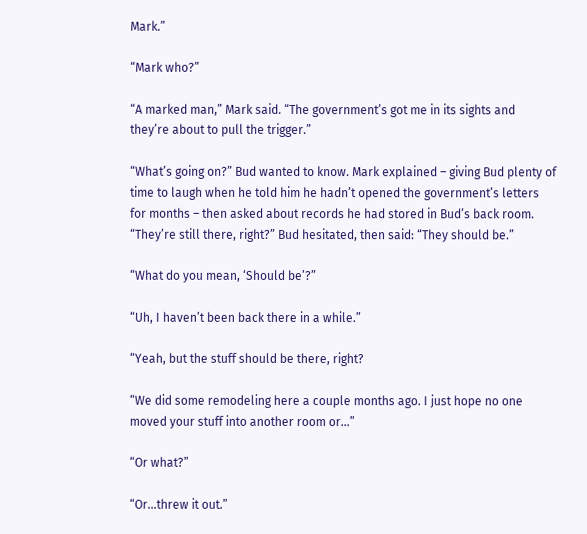Mark.”

“Mark who?”

“A marked man,” Mark said. “The government’s got me in its sights and they’re about to pull the trigger.”

“What’s going on?” Bud wanted to know. Mark explained – giving Bud plenty of time to laugh when he told him he hadn’t opened the government’s letters for months – then asked about records he had stored in Bud’s back room. “They’re still there, right?” Bud hesitated, then said: “They should be.”

“What do you mean, ‘Should be’?”

“Uh, I haven’t been back there in a while.”

“Yeah, but the stuff should be there, right?

“We did some remodeling here a couple months ago. I just hope no one moved your stuff into another room or…”

“Or what?”

“Or…threw it out.”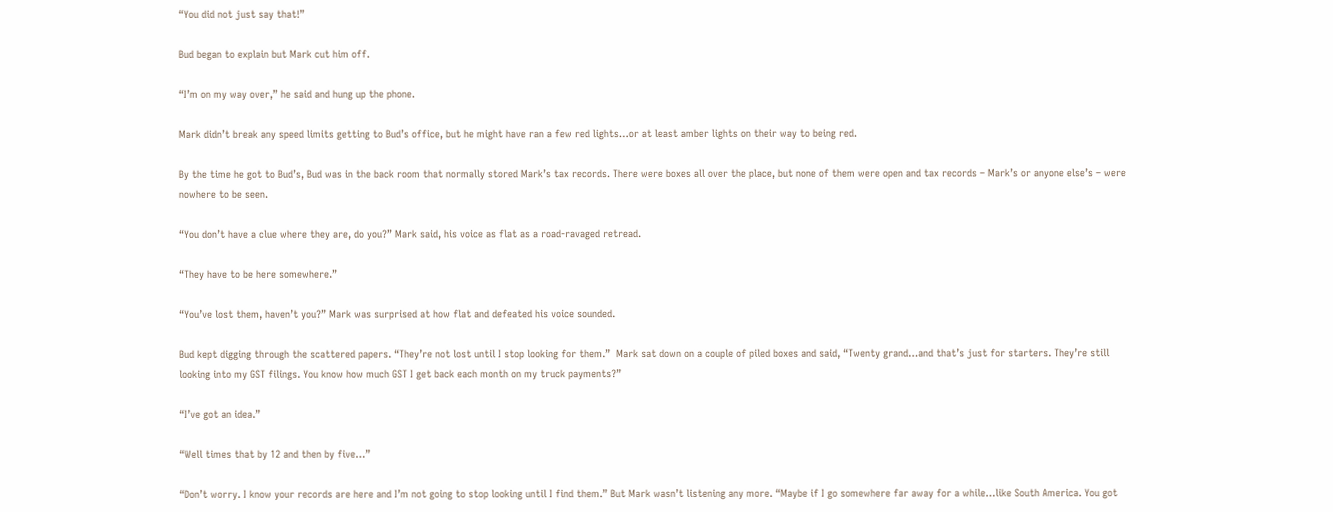“You did not just say that!”

Bud began to explain but Mark cut him off.

“I’m on my way over,” he said and hung up the phone.

Mark didn’t break any speed limits getting to Bud’s office, but he might have ran a few red lights…or at least amber lights on their way to being red.

By the time he got to Bud’s, Bud was in the back room that normally stored Mark’s tax records. There were boxes all over the place, but none of them were open and tax records – Mark’s or anyone else’s – were nowhere to be seen.

“You don’t have a clue where they are, do you?” Mark said, his voice as flat as a road-ravaged retread.

“They have to be here somewhere.”

“You’ve lost them, haven’t you?” Mark was surprised at how flat and defeated his voice sounded.

Bud kept digging through the scattered papers. “They’re not lost until I stop looking for them.”  Mark sat down on a couple of piled boxes and said, “Twenty grand…and that’s just for starters. They’re still looking into my GST filings. You know how much GST I get back each month on my truck payments?”

“I’ve got an idea.”

“Well times that by 12 and then by five…”

“Don’t worry. I know your records are here and I’m not going to stop looking until I find them.” But Mark wasn’t listening any more. “Maybe if I go somewhere far away for a while…like South America. You got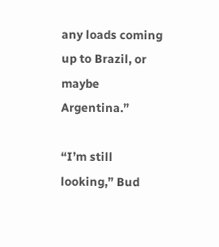any loads coming up to Brazil, or maybe Argentina.”

“I’m still looking,” Bud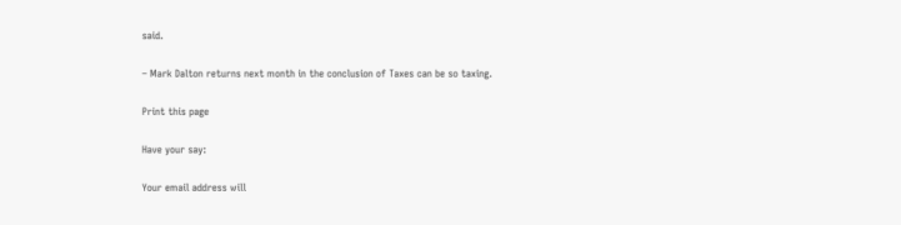said.

– Mark Dalton returns next month in the conclusion of Taxes can be so taxing.

Print this page

Have your say:

Your email address will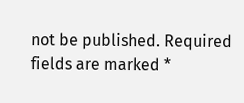not be published. Required fields are marked *